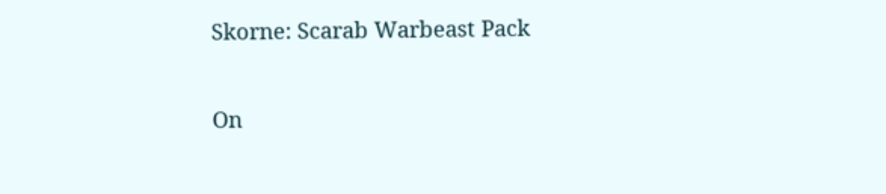Skorne: Scarab Warbeast Pack

On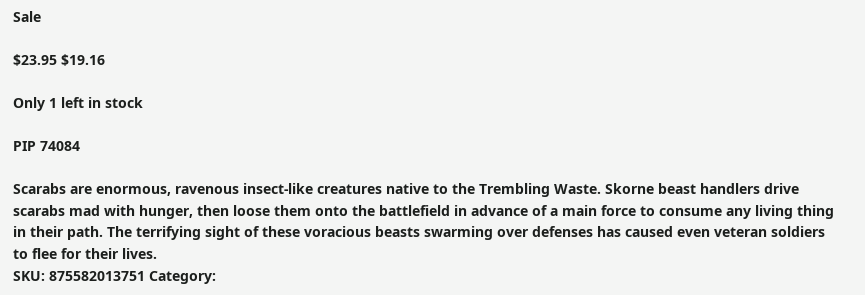Sale

$23.95 $19.16

Only 1 left in stock

PIP 74084

Scarabs are enormous, ravenous insect-like creatures native to the Trembling Waste. Skorne beast handlers drive scarabs mad with hunger, then loose them onto the battlefield in advance of a main force to consume any living thing in their path. The terrifying sight of these voracious beasts swarming over defenses has caused even veteran soldiers to flee for their lives.
SKU: 875582013751 Category: